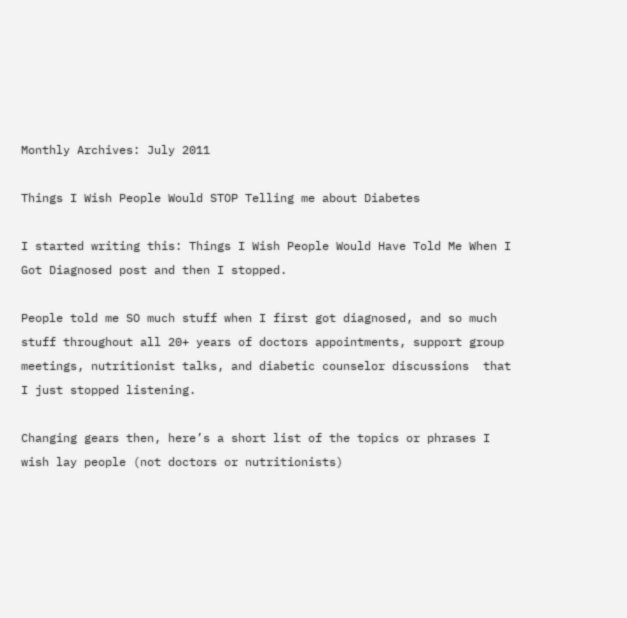Monthly Archives: July 2011

Things I Wish People Would STOP Telling me about Diabetes

I started writing this: Things I Wish People Would Have Told Me When I Got Diagnosed post and then I stopped.

People told me SO much stuff when I first got diagnosed, and so much stuff throughout all 20+ years of doctors appointments, support group meetings, nutritionist talks, and diabetic counselor discussions  that I just stopped listening.

Changing gears then, here’s a short list of the topics or phrases I wish lay people (not doctors or nutritionists)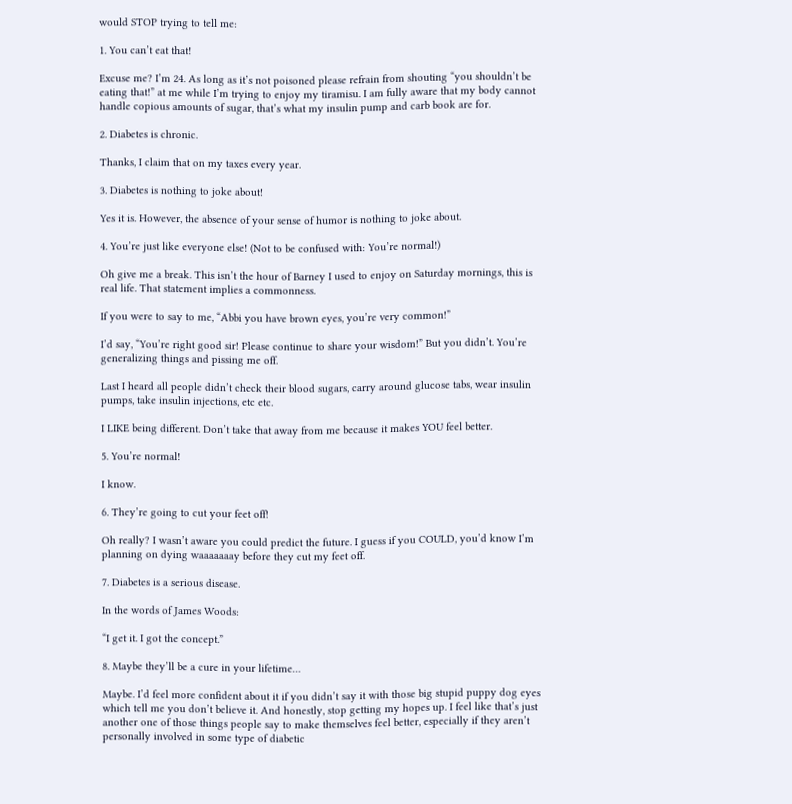would STOP trying to tell me:

1. You can’t eat that!

Excuse me? I’m 24. As long as it’s not poisoned please refrain from shouting “you shouldn’t be eating that!” at me while I’m trying to enjoy my tiramisu. I am fully aware that my body cannot handle copious amounts of sugar, that’s what my insulin pump and carb book are for.

2. Diabetes is chronic.

Thanks, I claim that on my taxes every year.

3. Diabetes is nothing to joke about!

Yes it is. However, the absence of your sense of humor is nothing to joke about.

4. You’re just like everyone else! (Not to be confused with: You’re normal!)

Oh give me a break. This isn’t the hour of Barney I used to enjoy on Saturday mornings, this is real life. That statement implies a commonness.

If you were to say to me, “Abbi you have brown eyes, you’re very common!”

I’d say, “You’re right good sir! Please continue to share your wisdom!” But you didn’t. You’re generalizing things and pissing me off.

Last I heard all people didn’t check their blood sugars, carry around glucose tabs, wear insulin pumps, take insulin injections, etc etc.

I LIKE being different. Don’t take that away from me because it makes YOU feel better.

5. You’re normal!

I know.

6. They’re going to cut your feet off!

Oh really? I wasn’t aware you could predict the future. I guess if you COULD, you’d know I’m planning on dying waaaaaaay before they cut my feet off.

7. Diabetes is a serious disease.

In the words of James Woods:

“I get it. I got the concept.”

8. Maybe they’ll be a cure in your lifetime…

Maybe. I’d feel more confident about it if you didn’t say it with those big stupid puppy dog eyes which tell me you don’t believe it. And honestly, stop getting my hopes up. I feel like that’s just another one of those things people say to make themselves feel better, especially if they aren’t personally involved in some type of diabetic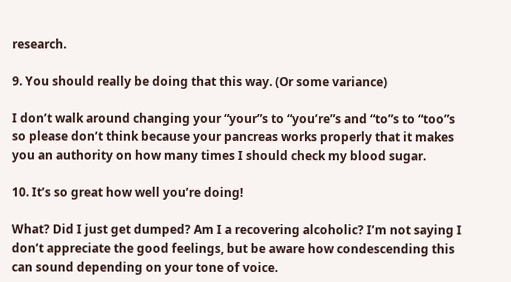research.

9. You should really be doing that this way. (Or some variance)

I don’t walk around changing your “your”s to “you’re”s and “to”s to “too”s so please don’t think because your pancreas works properly that it makes you an authority on how many times I should check my blood sugar.

10. It’s so great how well you’re doing!

What? Did I just get dumped? Am I a recovering alcoholic? I’m not saying I don’t appreciate the good feelings, but be aware how condescending this can sound depending on your tone of voice.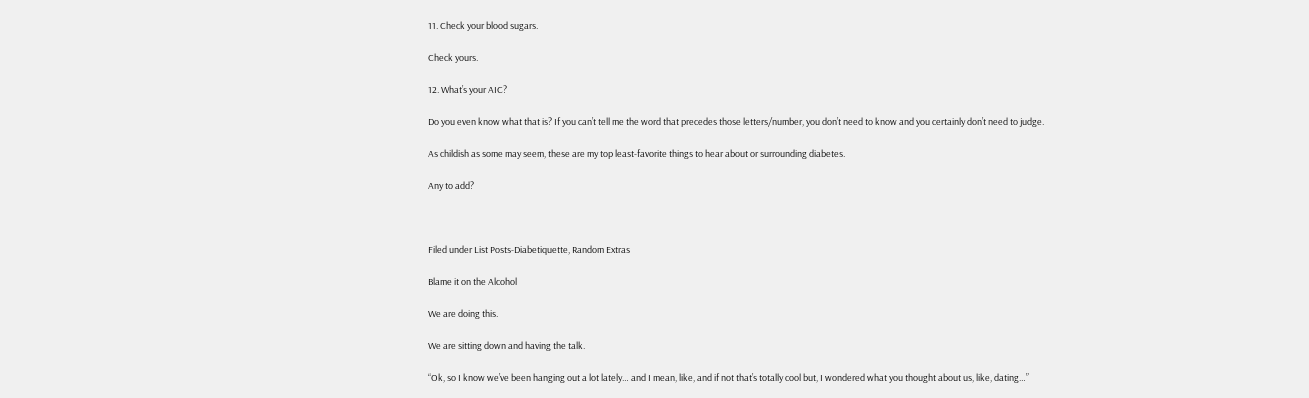11. Check your blood sugars.

Check yours.

12. What’s your AIC?

Do you even know what that is? If you can’t tell me the word that precedes those letters/number, you don’t need to know and you certainly don’t need to judge.

As childish as some may seem, these are my top least-favorite things to hear about or surrounding diabetes.

Any to add?



Filed under List Posts-Diabetiquette, Random Extras

Blame it on the Alcohol

We are doing this.

We are sitting down and having the talk.

“Ok, so I know we’ve been hanging out a lot lately… and I mean, like, and if not that’s totally cool but, I wondered what you thought about us, like, dating…”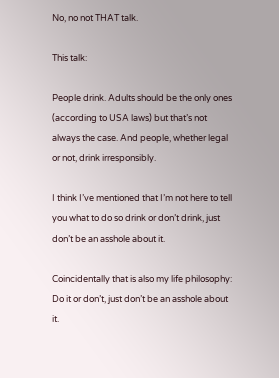No, no not THAT talk.

This talk:

People drink. Adults should be the only ones (according to USA laws) but that’s not always the case. And people, whether legal or not, drink irresponsibly.

I think I’ve mentioned that I’m not here to tell you what to do so drink or don’t drink, just don’t be an asshole about it.

Coincidentally that is also my life philosophy: Do it or don’t, just don’t be an asshole about it.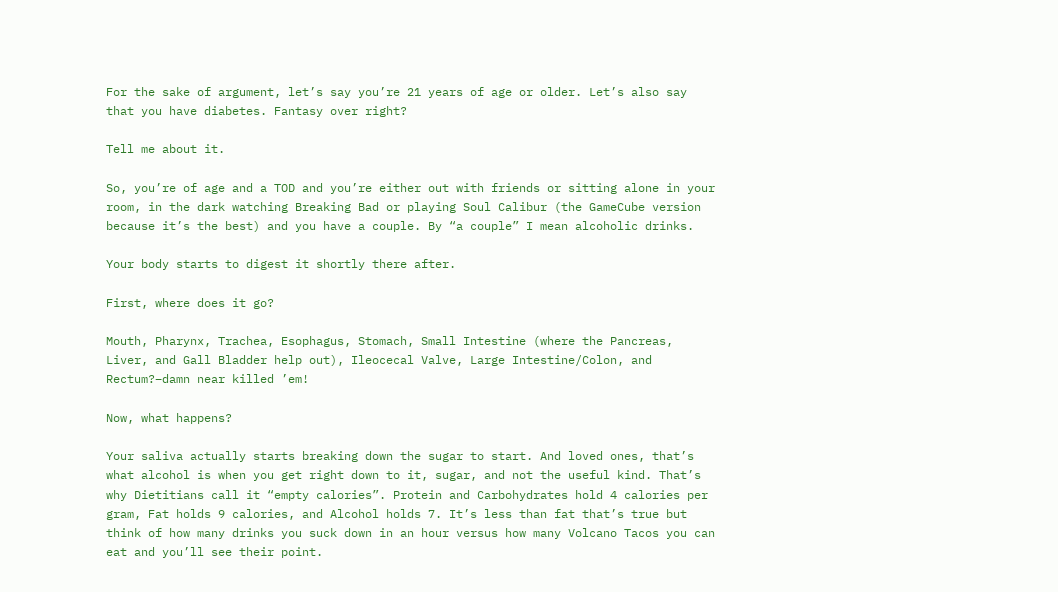For the sake of argument, let’s say you’re 21 years of age or older. Let’s also say that you have diabetes. Fantasy over right?

Tell me about it.

So, you’re of age and a TOD and you’re either out with friends or sitting alone in your room, in the dark watching Breaking Bad or playing Soul Calibur (the GameCube version because it’s the best) and you have a couple. By “a couple” I mean alcoholic drinks.

Your body starts to digest it shortly there after.

First, where does it go?

Mouth, Pharynx, Trachea, Esophagus, Stomach, Small Intestine (where the Pancreas, Liver, and Gall Bladder help out), Ileocecal Valve, Large Intestine/Colon, and Rectum?–damn near killed ’em!

Now, what happens?

Your saliva actually starts breaking down the sugar to start. And loved ones, that’s what alcohol is when you get right down to it, sugar, and not the useful kind. That’s why Dietitians call it “empty calories”. Protein and Carbohydrates hold 4 calories per gram, Fat holds 9 calories, and Alcohol holds 7. It’s less than fat that’s true but think of how many drinks you suck down in an hour versus how many Volcano Tacos you can eat and you’ll see their point.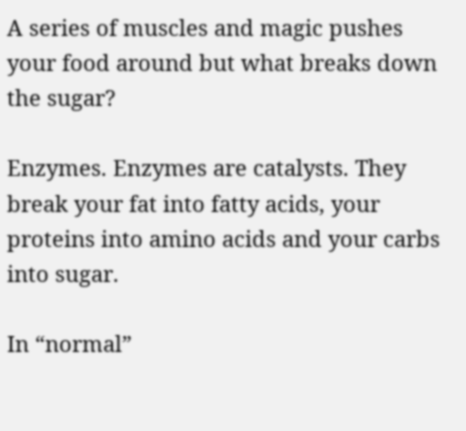A series of muscles and magic pushes your food around but what breaks down the sugar?

Enzymes. Enzymes are catalysts. They break your fat into fatty acids, your proteins into amino acids and your carbs into sugar.

In “normal”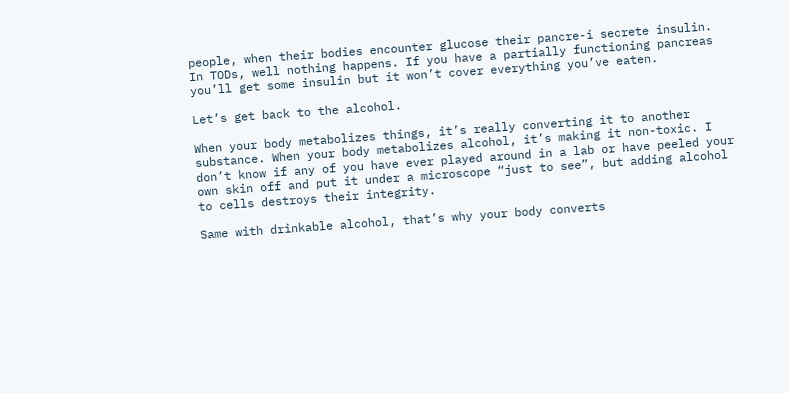people, when their bodies encounter glucose their pancre-i secrete insulin. In TODs, well nothing happens. If you have a partially functioning pancreas you’ll get some insulin but it won’t cover everything you’ve eaten.

Let’s get back to the alcohol.

When your body metabolizes things, it’s really converting it to another substance. When your body metabolizes alcohol, it’s making it non-toxic. I don’t know if any of you have ever played around in a lab or have peeled your own skin off and put it under a microscope “just to see”, but adding alcohol to cells destroys their integrity.

Same with drinkable alcohol, that’s why your body converts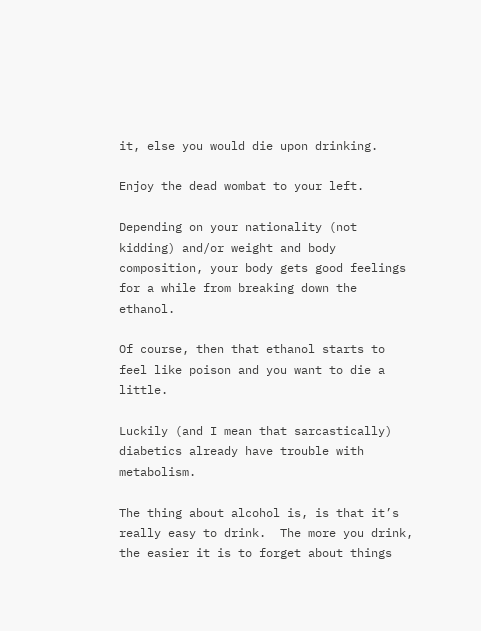it, else you would die upon drinking.

Enjoy the dead wombat to your left.

Depending on your nationality (not kidding) and/or weight and body composition, your body gets good feelings for a while from breaking down the ethanol.

Of course, then that ethanol starts to feel like poison and you want to die a little.

Luckily (and I mean that sarcastically) diabetics already have trouble with metabolism.

The thing about alcohol is, is that it’s really easy to drink.  The more you drink, the easier it is to forget about things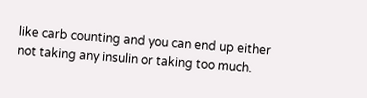like carb counting and you can end up either not taking any insulin or taking too much.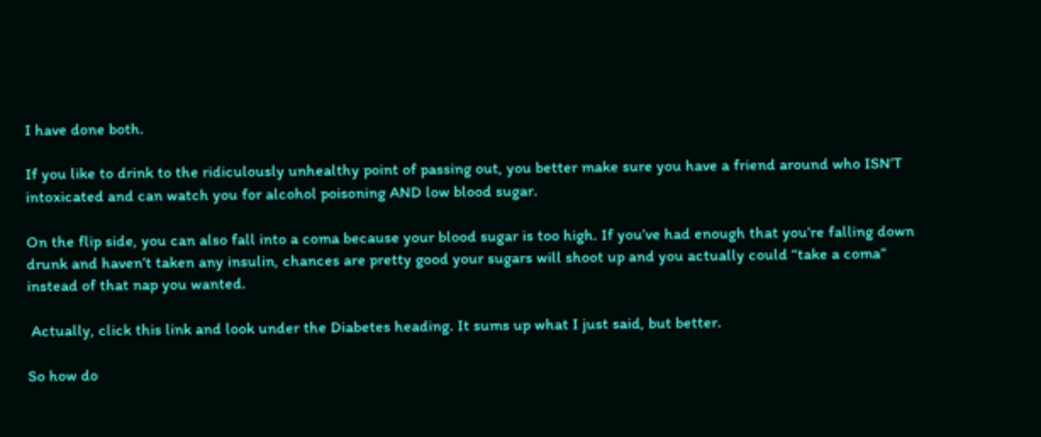I have done both.

If you like to drink to the ridiculously unhealthy point of passing out, you better make sure you have a friend around who ISN’T intoxicated and can watch you for alcohol poisoning AND low blood sugar.

On the flip side, you can also fall into a coma because your blood sugar is too high. If you’ve had enough that you’re falling down drunk and haven’t taken any insulin, chances are pretty good your sugars will shoot up and you actually could “take a coma” instead of that nap you wanted.

 Actually, click this link and look under the Diabetes heading. It sums up what I just said, but better.

So how do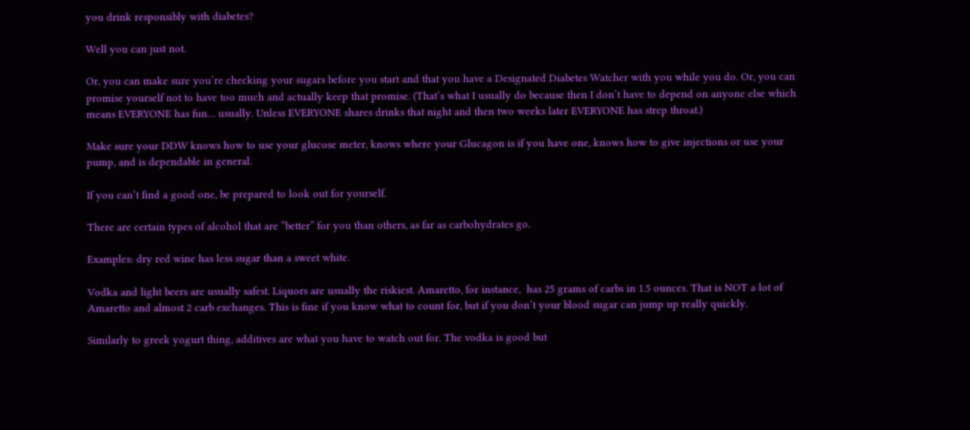you drink responsibly with diabetes?

Well you can just not.

Or, you can make sure you’re checking your sugars before you start and that you have a Designated Diabetes Watcher with you while you do. Or, you can promise yourself not to have too much and actually keep that promise. (That’s what I usually do because then I don’t have to depend on anyone else which means EVERYONE has fun… usually. Unless EVERYONE shares drinks that night and then two weeks later EVERYONE has strep throat.)

Make sure your DDW knows how to use your glucose meter, knows where your Glucagon is if you have one, knows how to give injections or use your pump, and is dependable in general.

If you can’t find a good one, be prepared to look out for yourself.

There are certain types of alcohol that are “better” for you than others, as far as carbohydrates go.

Examples: dry red wine has less sugar than a sweet white.

Vodka and light beers are usually safest. Liquors are usually the riskiest. Amaretto, for instance,  has 25 grams of carbs in 1.5 ounces. That is NOT a lot of Amaretto and almost 2 carb exchanges. This is fine if you know what to count for, but if you don’t your blood sugar can jump up really quickly.

Similarly to greek yogurt thing, additives are what you have to watch out for. The vodka is good but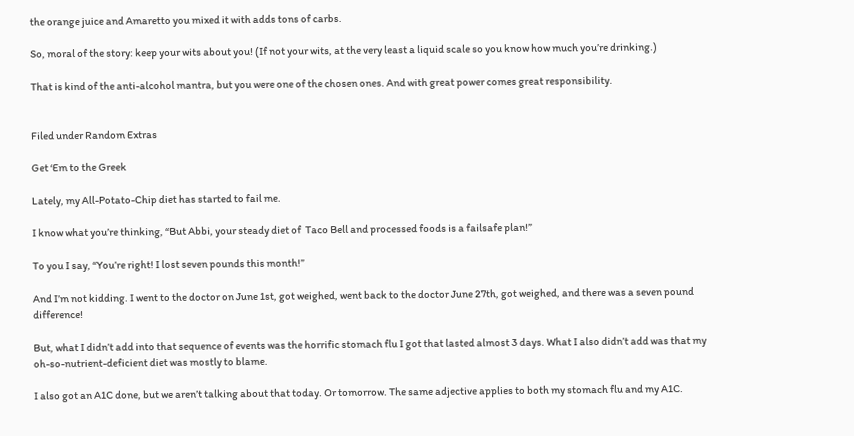the orange juice and Amaretto you mixed it with adds tons of carbs.

So, moral of the story: keep your wits about you! (If not your wits, at the very least a liquid scale so you know how much you’re drinking.)

That is kind of the anti-alcohol mantra, but you were one of the chosen ones. And with great power comes great responsibility.


Filed under Random Extras

Get ‘Em to the Greek

Lately, my All-Potato-Chip diet has started to fail me.

I know what you’re thinking, “But Abbi, your steady diet of  Taco Bell and processed foods is a failsafe plan!”

To you I say, “You’re right! I lost seven pounds this month!”

And I’m not kidding. I went to the doctor on June 1st, got weighed, went back to the doctor June 27th, got weighed, and there was a seven pound difference!

But, what I didn’t add into that sequence of events was the horrific stomach flu I got that lasted almost 3 days. What I also didn’t add was that my oh-so-nutrient-deficient diet was mostly to blame.

I also got an A1C done, but we aren’t talking about that today. Or tomorrow. The same adjective applies to both my stomach flu and my A1C.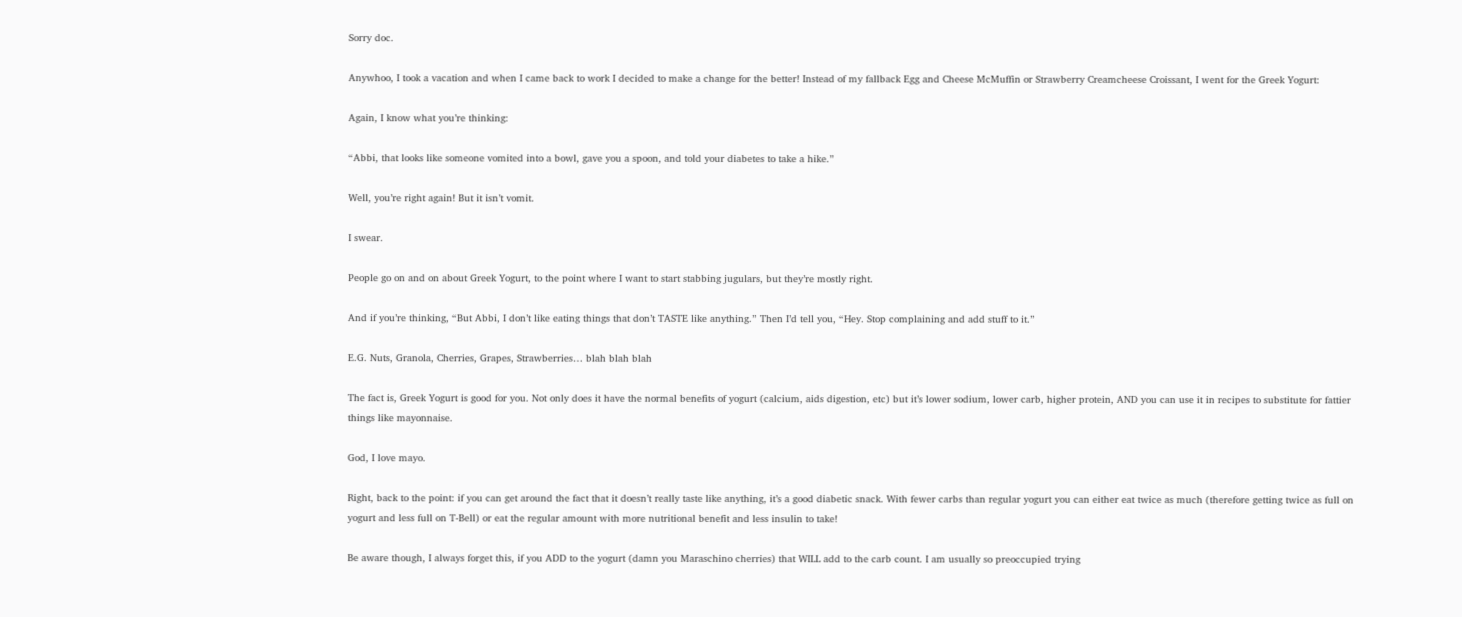Sorry doc.

Anywhoo, I took a vacation and when I came back to work I decided to make a change for the better! Instead of my fallback Egg and Cheese McMuffin or Strawberry Creamcheese Croissant, I went for the Greek Yogurt:

Again, I know what you’re thinking:

“Abbi, that looks like someone vomited into a bowl, gave you a spoon, and told your diabetes to take a hike.”

Well, you’re right again! But it isn’t vomit.

I swear.

People go on and on about Greek Yogurt, to the point where I want to start stabbing jugulars, but they’re mostly right.

And if you’re thinking, “But Abbi, I don’t like eating things that don’t TASTE like anything.” Then I’d tell you, “Hey. Stop complaining and add stuff to it.”

E.G. Nuts, Granola, Cherries, Grapes, Strawberries… blah blah blah

The fact is, Greek Yogurt is good for you. Not only does it have the normal benefits of yogurt (calcium, aids digestion, etc) but it’s lower sodium, lower carb, higher protein, AND you can use it in recipes to substitute for fattier things like mayonnaise.

God, I love mayo.

Right, back to the point: if you can get around the fact that it doesn’t really taste like anything, it’s a good diabetic snack. With fewer carbs than regular yogurt you can either eat twice as much (therefore getting twice as full on yogurt and less full on T-Bell) or eat the regular amount with more nutritional benefit and less insulin to take!

Be aware though, I always forget this, if you ADD to the yogurt (damn you Maraschino cherries) that WILL add to the carb count. I am usually so preoccupied trying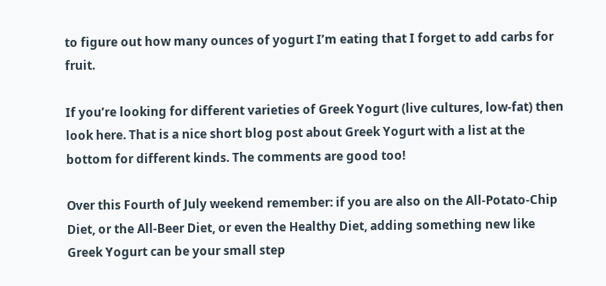to figure out how many ounces of yogurt I’m eating that I forget to add carbs for fruit.

If you’re looking for different varieties of Greek Yogurt (live cultures, low-fat) then look here. That is a nice short blog post about Greek Yogurt with a list at the bottom for different kinds. The comments are good too!

Over this Fourth of July weekend remember: if you are also on the All-Potato-Chip Diet, or the All-Beer Diet, or even the Healthy Diet, adding something new like Greek Yogurt can be your small step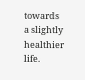towards a slightly healthier life.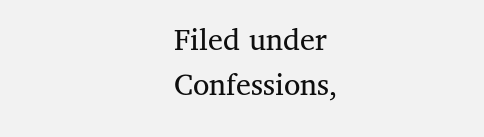Filed under Confessions,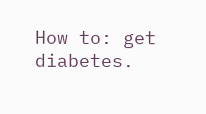How to: get diabetes.